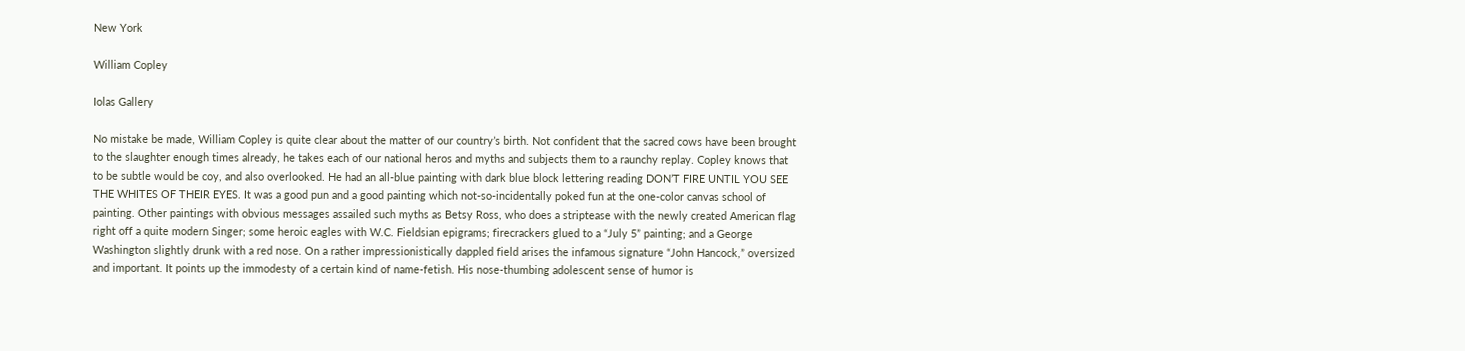New York

William Copley

Iolas Gallery

No mistake be made, William Copley is quite clear about the matter of our country’s birth. Not confident that the sacred cows have been brought to the slaughter enough times already, he takes each of our national heros and myths and subjects them to a raunchy replay. Copley knows that to be subtle would be coy, and also overlooked. He had an all-blue painting with dark blue block lettering reading DON’T FIRE UNTIL YOU SEE THE WHITES OF THEIR EYES. It was a good pun and a good painting which not-so-incidentally poked fun at the one-color canvas school of painting. Other paintings with obvious messages assailed such myths as Betsy Ross, who does a striptease with the newly created American flag right off a quite modern Singer; some heroic eagles with W.C. Fieldsian epigrams; firecrackers glued to a “July 5” painting; and a George Washington slightly drunk with a red nose. On a rather impressionistically dappled field arises the infamous signature “John Hancock,” oversized and important. It points up the immodesty of a certain kind of name-fetish. His nose-thumbing adolescent sense of humor is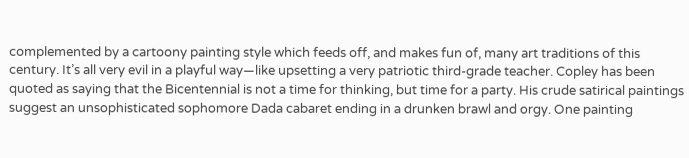complemented by a cartoony painting style which feeds off, and makes fun of, many art traditions of this century. It’s all very evil in a playful way—like upsetting a very patriotic third-grade teacher. Copley has been quoted as saying that the Bicentennial is not a time for thinking, but time for a party. His crude satirical paintings suggest an unsophisticated sophomore Dada cabaret ending in a drunken brawl and orgy. One painting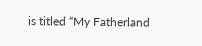is titled “My Fatherland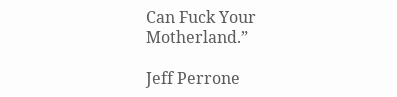Can Fuck Your Motherland.”

Jeff Perrone